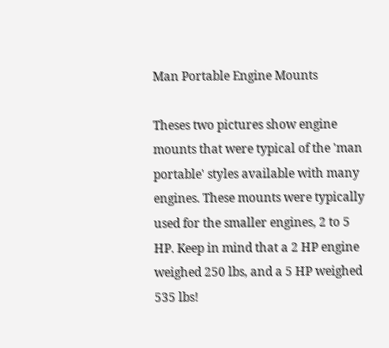Man Portable Engine Mounts

Theses two pictures show engine mounts that were typical of the 'man portable' styles available with many engines. These mounts were typically used for the smaller engines, 2 to 5 HP. Keep in mind that a 2 HP engine weighed 250 lbs, and a 5 HP weighed 535 lbs!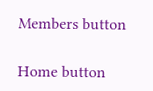Members button

Home button